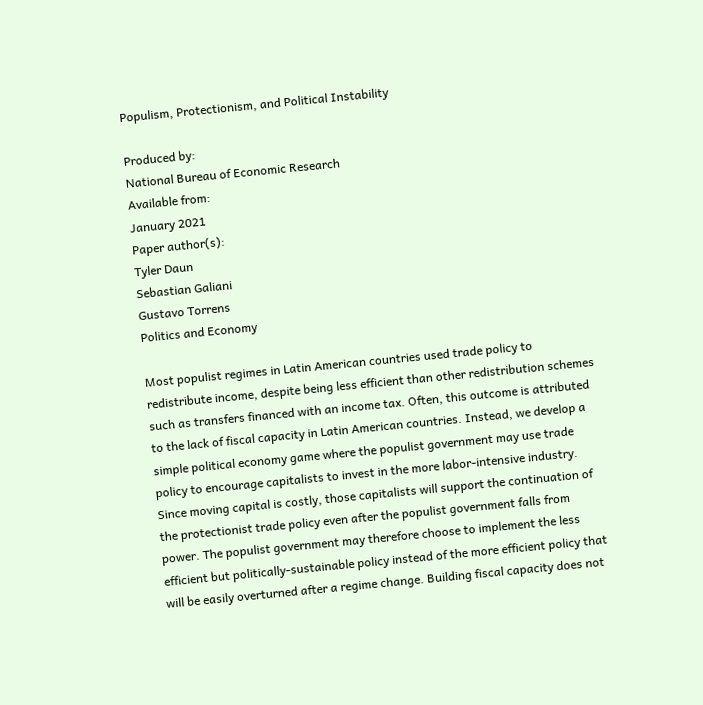Populism, Protectionism, and Political Instability

Produced by:
National Bureau of Economic Research
Available from:
January 2021
Paper author(s):
Tyler Daun
Sebastian Galiani
Gustavo Torrens
Politics and Economy

Most populist regimes in Latin American countries used trade policy to redistribute income, despite being less efficient than other redistribution schemes such as transfers financed with an income tax. Often, this outcome is attributed to the lack of fiscal capacity in Latin American countries. Instead, we develop a simple political economy game where the populist government may use trade policy to encourage capitalists to invest in the more labor-intensive industry. Since moving capital is costly, those capitalists will support the continuation of the protectionist trade policy even after the populist government falls from power. The populist government may therefore choose to implement the less efficient but politically-sustainable policy instead of the more efficient policy that will be easily overturned after a regime change. Building fiscal capacity does not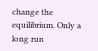change the equilibrium. Only a long run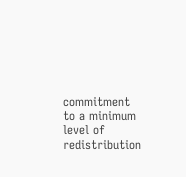commitment to a minimum level of redistribution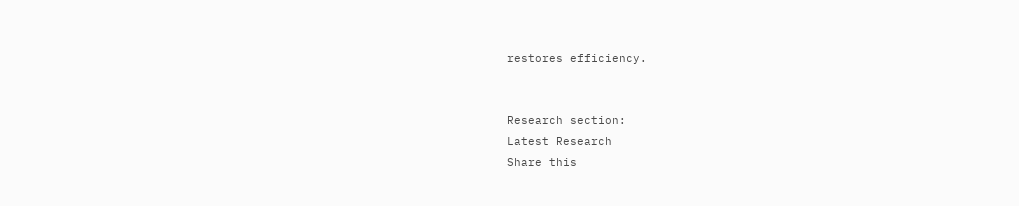restores efficiency.


Research section:
Latest Research
Share this